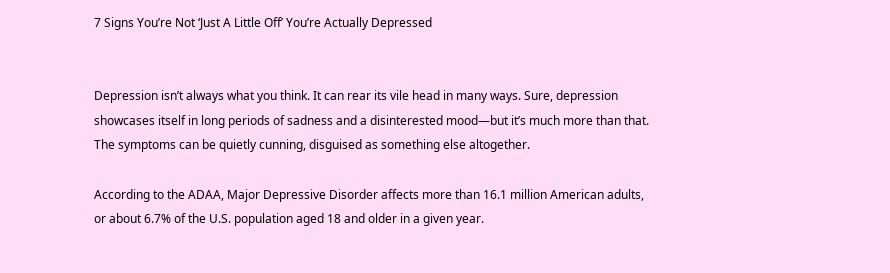7 Signs You’re Not ‘Just A Little Off’ You’re Actually Depressed


Depression isn’t always what you think. It can rear its vile head in many ways. Sure, depression showcases itself in long periods of sadness and a disinterested mood—but it’s much more than that. The symptoms can be quietly cunning, disguised as something else altogether.

According to the ADAA, Major Depressive Disorder affects more than 16.1 million American adults, or about 6.7% of the U.S. population aged 18 and older in a given year.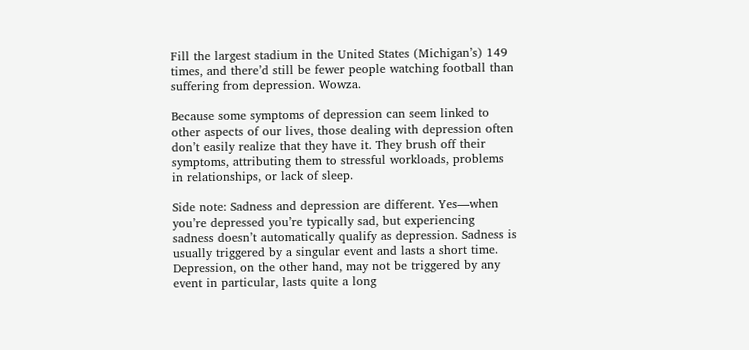Fill the largest stadium in the United States (Michigan’s) 149 times, and there’d still be fewer people watching football than suffering from depression. Wowza.

Because some symptoms of depression can seem linked to other aspects of our lives, those dealing with depression often don’t easily realize that they have it. They brush off their symptoms, attributing them to stressful workloads, problems in relationships, or lack of sleep.

Side note: Sadness and depression are different. Yes—when you’re depressed you’re typically sad, but experiencing sadness doesn’t automatically qualify as depression. Sadness is usually triggered by a singular event and lasts a short time. Depression, on the other hand, may not be triggered by any event in particular, lasts quite a long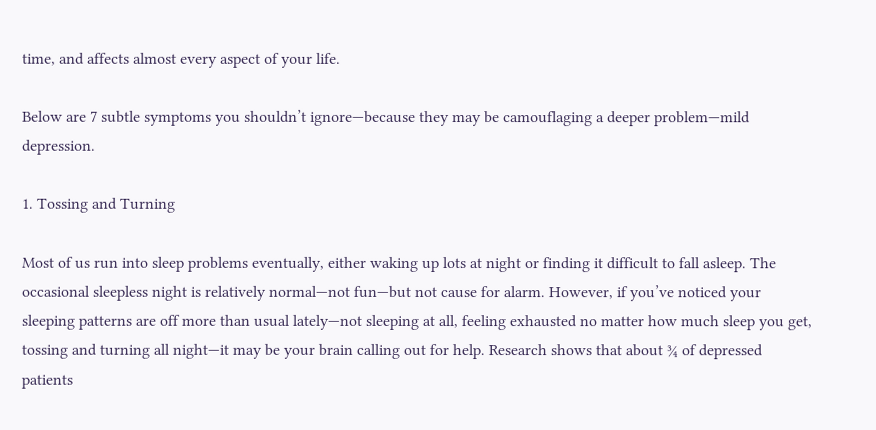time, and affects almost every aspect of your life.

Below are 7 subtle symptoms you shouldn’t ignore—because they may be camouflaging a deeper problem—mild depression.

1. Tossing and Turning

Most of us run into sleep problems eventually, either waking up lots at night or finding it difficult to fall asleep. The occasional sleepless night is relatively normal—not fun—but not cause for alarm. However, if you’ve noticed your sleeping patterns are off more than usual lately—not sleeping at all, feeling exhausted no matter how much sleep you get, tossing and turning all night—it may be your brain calling out for help. Research shows that about ¾ of depressed patients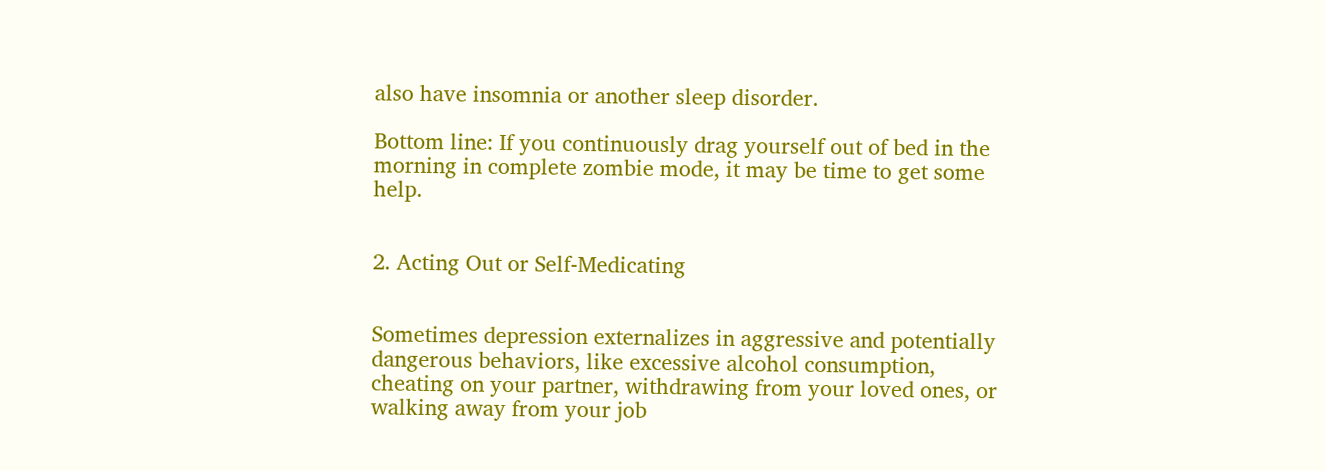also have insomnia or another sleep disorder.

Bottom line: If you continuously drag yourself out of bed in the morning in complete zombie mode, it may be time to get some help.


2. Acting Out or Self-Medicating


Sometimes depression externalizes in aggressive and potentially dangerous behaviors, like excessive alcohol consumption, cheating on your partner, withdrawing from your loved ones, or walking away from your job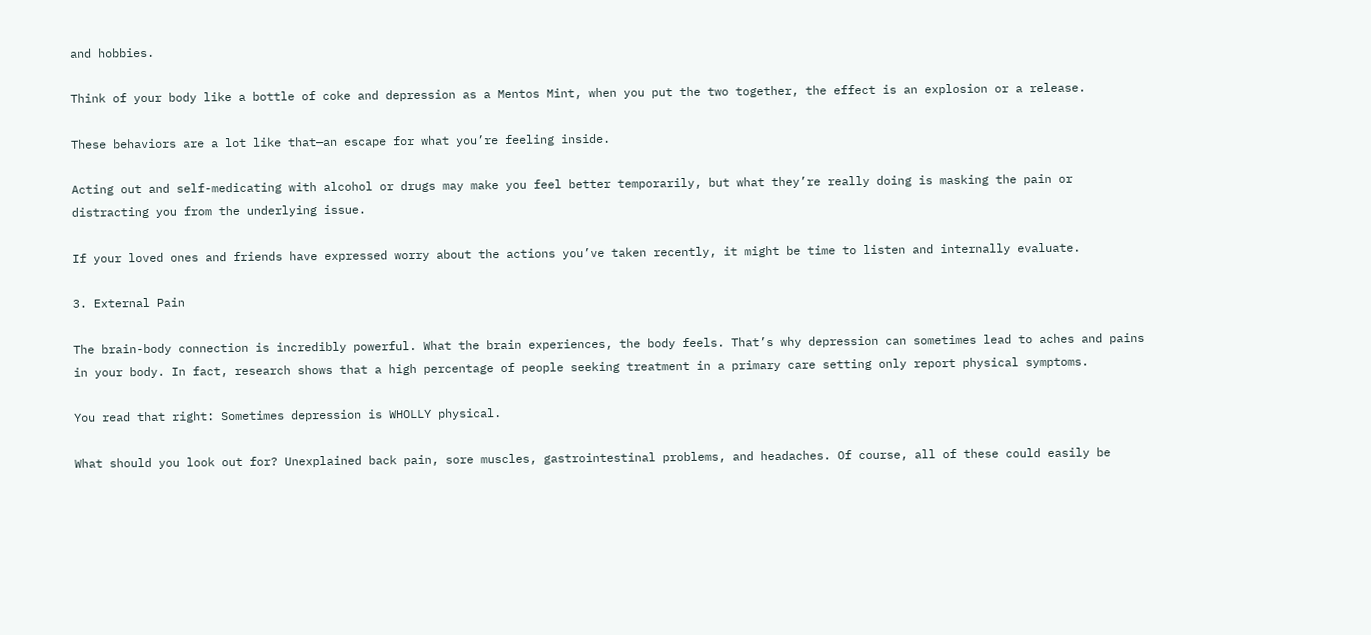and hobbies.

Think of your body like a bottle of coke and depression as a Mentos Mint, when you put the two together, the effect is an explosion or a release.

These behaviors are a lot like that—an escape for what you’re feeling inside.

Acting out and self-medicating with alcohol or drugs may make you feel better temporarily, but what they’re really doing is masking the pain or distracting you from the underlying issue.

If your loved ones and friends have expressed worry about the actions you’ve taken recently, it might be time to listen and internally evaluate.

3. External Pain

The brain-body connection is incredibly powerful. What the brain experiences, the body feels. That’s why depression can sometimes lead to aches and pains in your body. In fact, research shows that a high percentage of people seeking treatment in a primary care setting only report physical symptoms.

You read that right: Sometimes depression is WHOLLY physical.

What should you look out for? Unexplained back pain, sore muscles, gastrointestinal problems, and headaches. Of course, all of these could easily be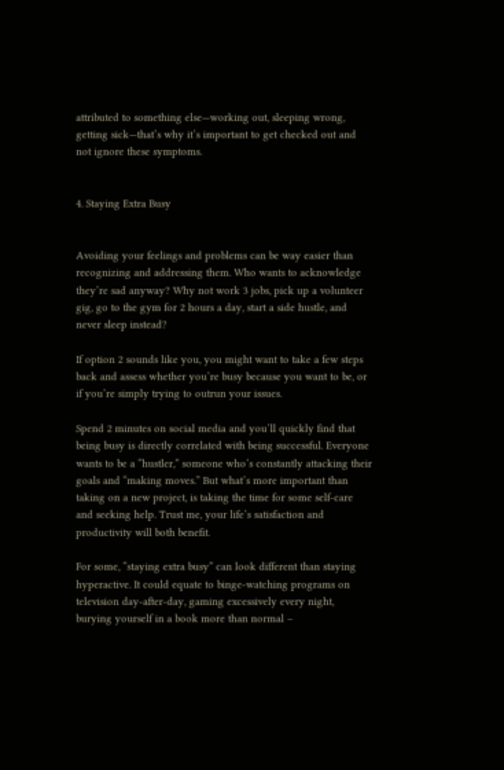attributed to something else—working out, sleeping wrong, getting sick—that’s why it’s important to get checked out and not ignore these symptoms.


4. Staying Extra Busy


Avoiding your feelings and problems can be way easier than recognizing and addressing them. Who wants to acknowledge they’re sad anyway? Why not work 3 jobs, pick up a volunteer gig, go to the gym for 2 hours a day, start a side hustle, and never sleep instead?

If option 2 sounds like you, you might want to take a few steps back and assess whether you’re busy because you want to be, or if you’re simply trying to outrun your issues.

Spend 2 minutes on social media and you’ll quickly find that being busy is directly correlated with being successful. Everyone wants to be a “hustler,” someone who’s constantly attacking their goals and “making moves.” But what’s more important than taking on a new project, is taking the time for some self-care and seeking help. Trust me, your life’s satisfaction and productivity will both benefit.

For some, “staying extra busy” can look different than staying hyperactive. It could equate to binge-watching programs on television day-after-day, gaming excessively every night, burying yourself in a book more than normal –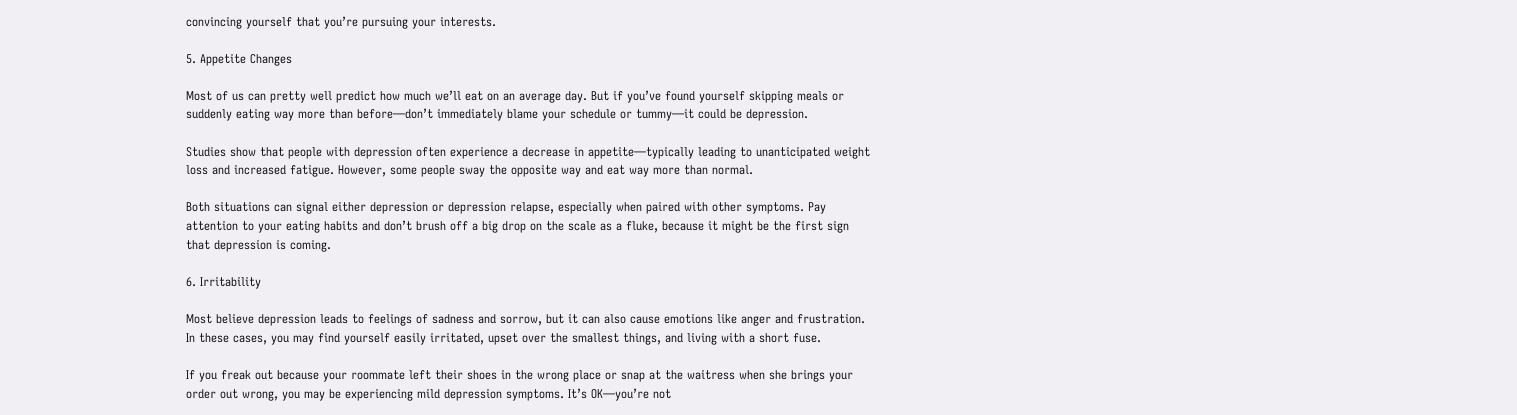convincing yourself that you’re pursuing your interests.

5. Appetite Changes

Most of us can pretty well predict how much we’ll eat on an average day. But if you’ve found yourself skipping meals or suddenly eating way more than before—don’t immediately blame your schedule or tummy—it could be depression.

Studies show that people with depression often experience a decrease in appetite—typically leading to unanticipated weight loss and increased fatigue. However, some people sway the opposite way and eat way more than normal.

Both situations can signal either depression or depression relapse, especially when paired with other symptoms. Pay attention to your eating habits and don’t brush off a big drop on the scale as a fluke, because it might be the first sign that depression is coming.

6. Irritability

Most believe depression leads to feelings of sadness and sorrow, but it can also cause emotions like anger and frustration. In these cases, you may find yourself easily irritated, upset over the smallest things, and living with a short fuse.

If you freak out because your roommate left their shoes in the wrong place or snap at the waitress when she brings your order out wrong, you may be experiencing mild depression symptoms. It’s OK—you’re not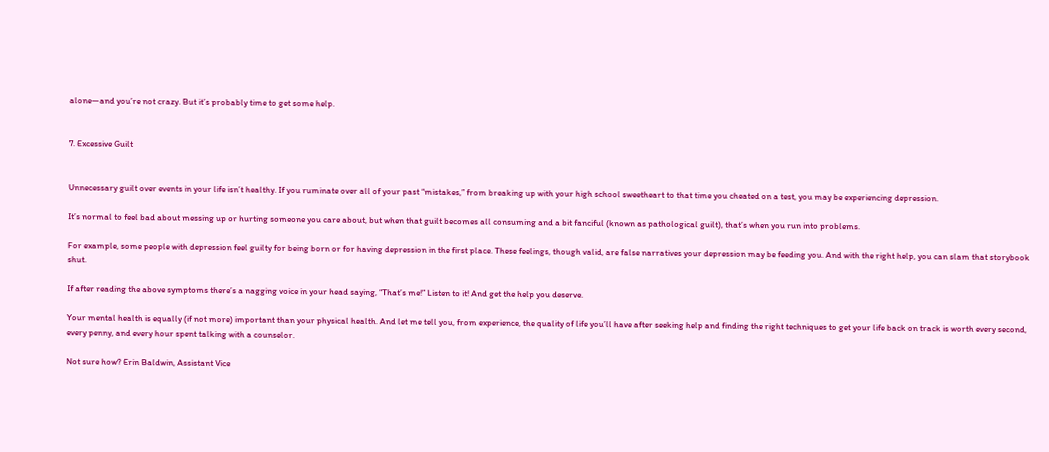alone—and you’re not crazy. But it’s probably time to get some help.


7. Excessive Guilt


Unnecessary guilt over events in your life isn’t healthy. If you ruminate over all of your past “mistakes,” from breaking up with your high school sweetheart to that time you cheated on a test, you may be experiencing depression.

It’s normal to feel bad about messing up or hurting someone you care about, but when that guilt becomes all consuming and a bit fanciful (known as pathological guilt), that’s when you run into problems.

For example, some people with depression feel guilty for being born or for having depression in the first place. These feelings, though valid, are false narratives your depression may be feeding you. And with the right help, you can slam that storybook shut.

If after reading the above symptoms there’s a nagging voice in your head saying, “That’s me!” Listen to it! And get the help you deserve.

Your mental health is equally (if not more) important than your physical health. And let me tell you, from experience, the quality of life you’ll have after seeking help and finding the right techniques to get your life back on track is worth every second, every penny, and every hour spent talking with a counselor.

Not sure how? Erin Baldwin, Assistant Vice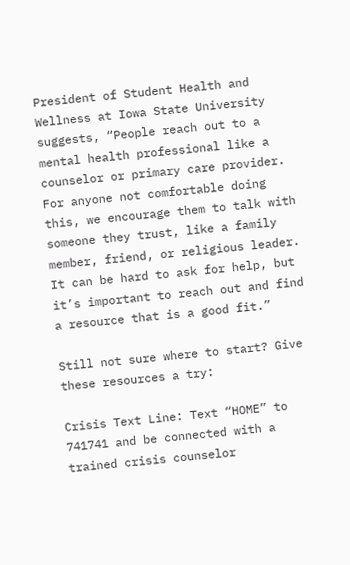President of Student Health and Wellness at Iowa State University suggests, “People reach out to a mental health professional like a counselor or primary care provider. For anyone not comfortable doing this, we encourage them to talk with someone they trust, like a family member, friend, or religious leader. It can be hard to ask for help, but it’s important to reach out and find a resource that is a good fit.”

Still not sure where to start? Give these resources a try:

Crisis Text Line: Text “HOME” to 741741 and be connected with a trained crisis counselor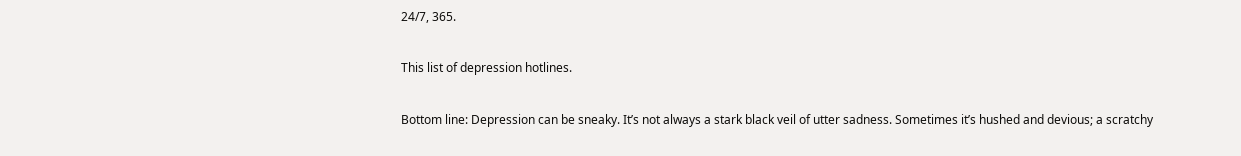24/7, 365.

This list of depression hotlines.

Bottom line: Depression can be sneaky. It’s not always a stark black veil of utter sadness. Sometimes it’s hushed and devious; a scratchy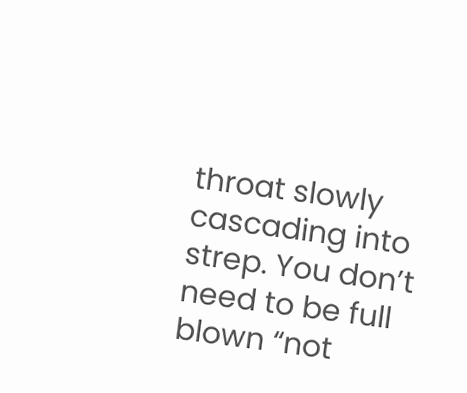throat slowly cascading into strep. You don’t need to be full blown “not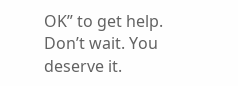OK” to get help. Don’t wait. You deserve it.